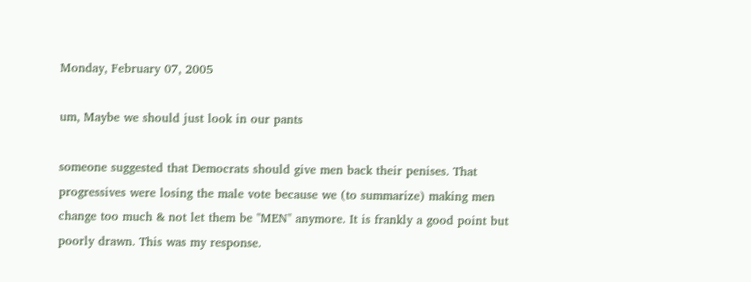Monday, February 07, 2005

um, Maybe we should just look in our pants

someone suggested that Democrats should give men back their penises. That progressives were losing the male vote because we (to summarize) making men change too much & not let them be "MEN" anymore. It is frankly a good point but poorly drawn. This was my response.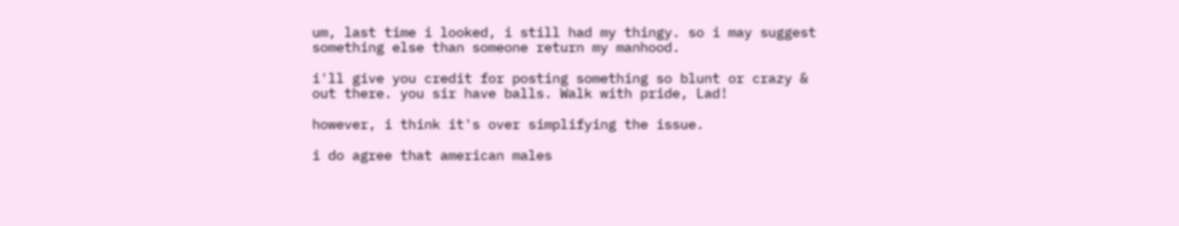um, last time i looked, i still had my thingy. so i may suggest something else than someone return my manhood.

i'll give you credit for posting something so blunt or crazy & out there. you sir have balls. Walk with pride, Lad!

however, i think it's over simplifying the issue.

i do agree that american males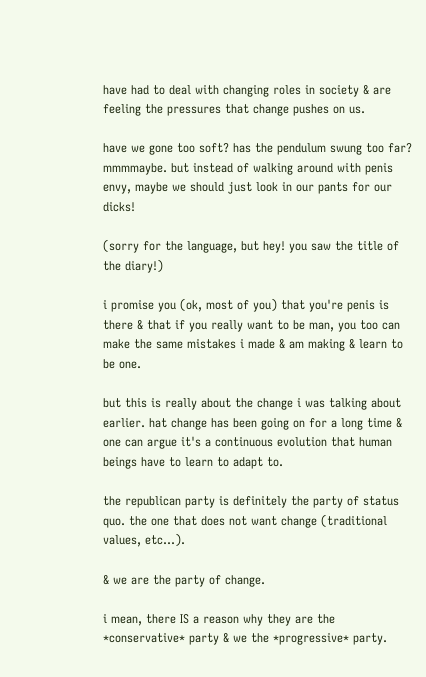have had to deal with changing roles in society & are feeling the pressures that change pushes on us.

have we gone too soft? has the pendulum swung too far? mmmmaybe. but instead of walking around with penis envy, maybe we should just look in our pants for our dicks!

(sorry for the language, but hey! you saw the title of the diary!)

i promise you (ok, most of you) that you're penis is there & that if you really want to be man, you too can make the same mistakes i made & am making & learn to be one.

but this is really about the change i was talking about earlier. hat change has been going on for a long time & one can argue it's a continuous evolution that human beings have to learn to adapt to.

the republican party is definitely the party of status quo. the one that does not want change (traditional values, etc...).

& we are the party of change.

i mean, there IS a reason why they are the *conservative* party & we the *progressive* party.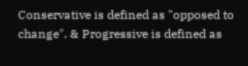Conservative is defined as "opposed to change". & Progressive is defined as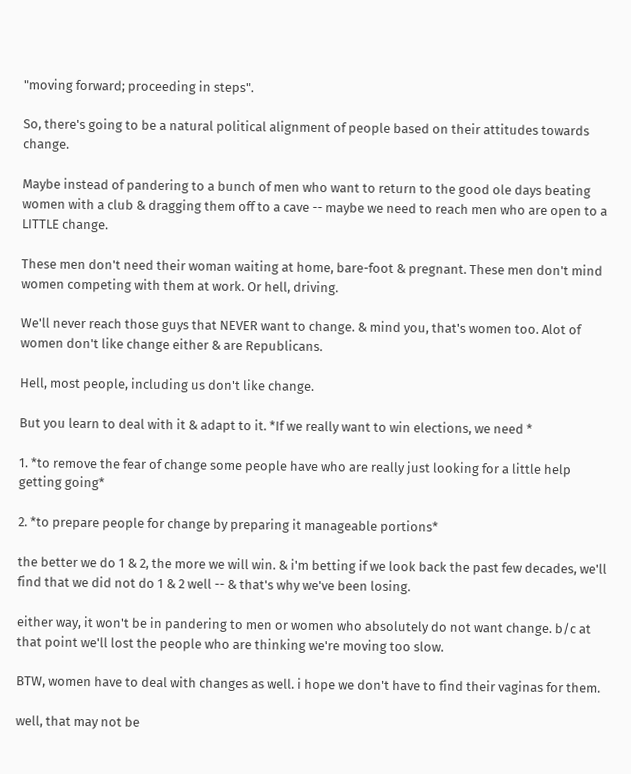"moving forward; proceeding in steps".

So, there's going to be a natural political alignment of people based on their attitudes towards change.

Maybe instead of pandering to a bunch of men who want to return to the good ole days beating women with a club & dragging them off to a cave -- maybe we need to reach men who are open to a LITTLE change.

These men don't need their woman waiting at home, bare-foot & pregnant. These men don't mind women competing with them at work. Or hell, driving.

We'll never reach those guys that NEVER want to change. & mind you, that's women too. Alot of women don't like change either & are Republicans.

Hell, most people, including us don't like change.

But you learn to deal with it & adapt to it. *If we really want to win elections, we need *

1. *to remove the fear of change some people have who are really just looking for a little help getting going*

2. *to prepare people for change by preparing it manageable portions*

the better we do 1 & 2, the more we will win. & i'm betting if we look back the past few decades, we'll find that we did not do 1 & 2 well -- & that's why we've been losing.

either way, it won't be in pandering to men or women who absolutely do not want change. b/c at that point we'll lost the people who are thinking we're moving too slow.

BTW, women have to deal with changes as well. i hope we don't have to find their vaginas for them.

well, that may not be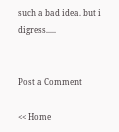such a bad idea. but i digress.....


Post a Comment

<< Home